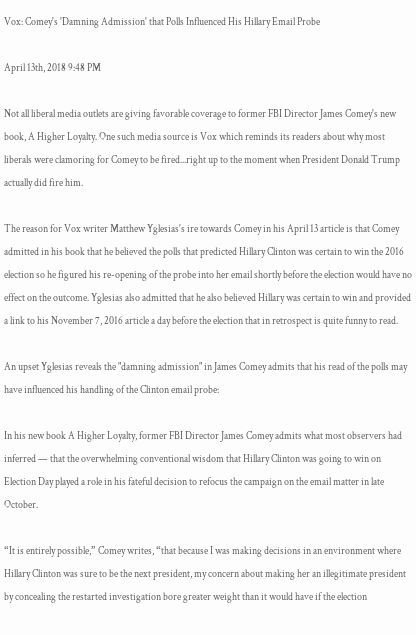Vox: Comey's 'Damning Admission' that Polls Influenced His Hillary Email Probe

April 13th, 2018 9:48 PM

Not all liberal media outlets are giving favorable coverage to former FBI Director James Comey's new book, A Higher Loyalty. One such media source is Vox which reminds its readers about why most liberals were clamoring for Comey to be fired...right up to the moment when President Donald Trump actually did fire him.

The reason for Vox writer Matthew Yglesias's ire towards Comey in his April 13 article is that Comey admitted in his book that he believed the polls that predicted Hillary Clinton was certain to win the 2016 election so he figured his re-opening of the probe into her email shortly before the election would have no effect on the outcome. Yglesias also admitted that he also believed Hillary was certain to win and provided a link to his November 7, 2016 article a day before the election that in retrospect is quite funny to read.

An upset Yglesias reveals the "damning admission" in James Comey admits that his read of the polls may have influenced his handling of the Clinton email probe:

In his new book A Higher Loyalty, former FBI Director James Comey admits what most observers had inferred — that the overwhelming conventional wisdom that Hillary Clinton was going to win on Election Day played a role in his fateful decision to refocus the campaign on the email matter in late October.

“It is entirely possible,” Comey writes, “that because I was making decisions in an environment where Hillary Clinton was sure to be the next president, my concern about making her an illegitimate president by concealing the restarted investigation bore greater weight than it would have if the election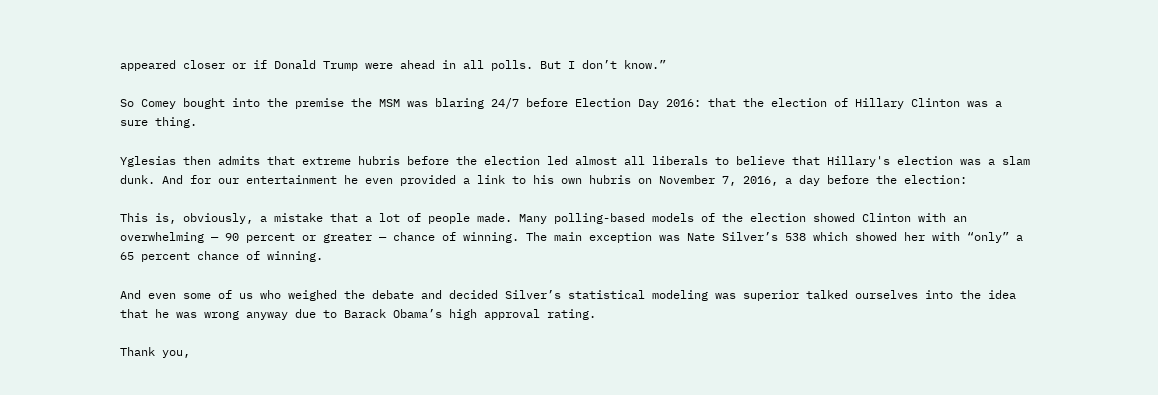appeared closer or if Donald Trump were ahead in all polls. But I don’t know.”

So Comey bought into the premise the MSM was blaring 24/7 before Election Day 2016: that the election of Hillary Clinton was a sure thing.

Yglesias then admits that extreme hubris before the election led almost all liberals to believe that Hillary's election was a slam dunk. And for our entertainment he even provided a link to his own hubris on November 7, 2016, a day before the election:

This is, obviously, a mistake that a lot of people made. Many polling-based models of the election showed Clinton with an overwhelming — 90 percent or greater — chance of winning. The main exception was Nate Silver’s 538 which showed her with “only” a 65 percent chance of winning.

And even some of us who weighed the debate and decided Silver’s statistical modeling was superior talked ourselves into the idea that he was wrong anyway due to Barack Obama’s high approval rating.

Thank you,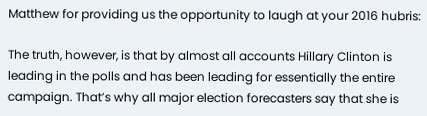Matthew for providing us the opportunity to laugh at your 2016 hubris:

The truth, however, is that by almost all accounts Hillary Clinton is leading in the polls and has been leading for essentially the entire campaign. That’s why all major election forecasters say that she is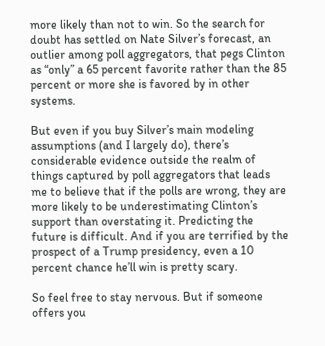more likely than not to win. So the search for doubt has settled on Nate Silver’s forecast, an outlier among poll aggregators, that pegs Clinton as “only” a 65 percent favorite rather than the 85 percent or more she is favored by in other systems.

But even if you buy Silver’s main modeling assumptions (and I largely do), there’s considerable evidence outside the realm of things captured by poll aggregators that leads me to believe that if the polls are wrong, they are more likely to be underestimating Clinton’s support than overstating it. Predicting the future is difficult. And if you are terrified by the prospect of a Trump presidency, even a 10 percent chance he’ll win is pretty scary.

So feel free to stay nervous. But if someone offers you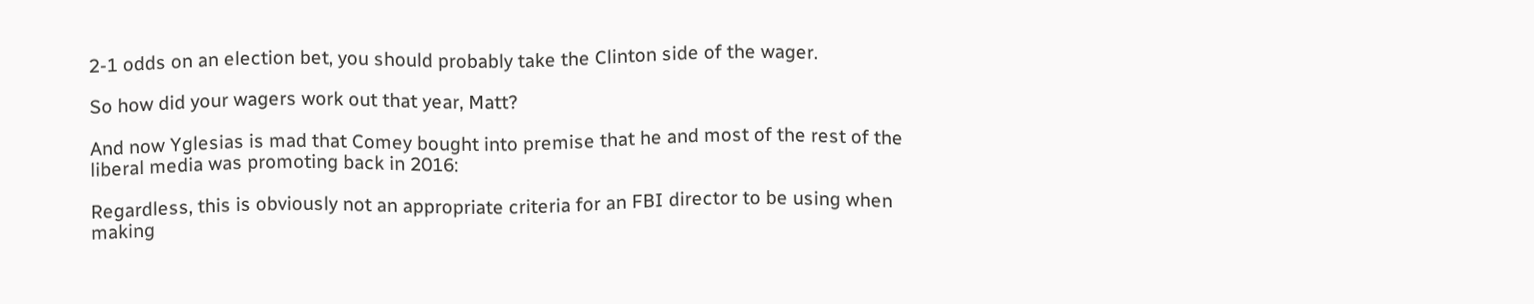2-1 odds on an election bet, you should probably take the Clinton side of the wager.

So how did your wagers work out that year, Matt?

And now Yglesias is mad that Comey bought into premise that he and most of the rest of the liberal media was promoting back in 2016:

Regardless, this is obviously not an appropriate criteria for an FBI director to be using when making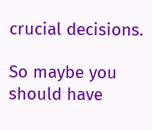crucial decisions.

So maybe you should have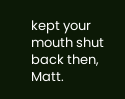kept your mouth shut back then, Matt.